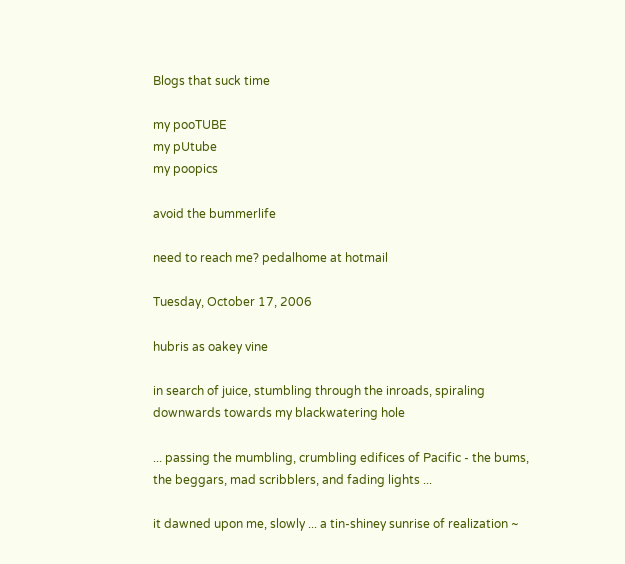Blogs that suck time

my pooTUBE
my pUtube
my poopics

avoid the bummerlife

need to reach me? pedalhome at hotmail

Tuesday, October 17, 2006

hubris as oakey vine

in search of juice, stumbling through the inroads, spiraling downwards towards my blackwatering hole

... passing the mumbling, crumbling edifices of Pacific - the bums, the beggars, mad scribblers, and fading lights ...

it dawned upon me, slowly ... a tin-shiney sunrise of realization ~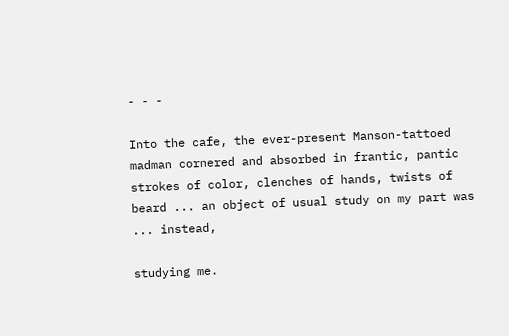- - -

Into the cafe, the ever-present Manson-tattoed madman cornered and absorbed in frantic, pantic strokes of color, clenches of hands, twists of beard ... an object of usual study on my part was ... instead,

studying me.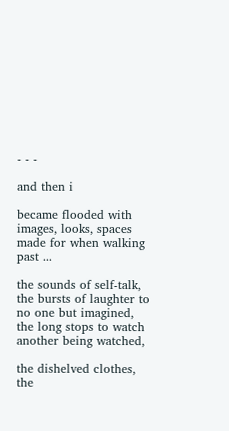- - -

and then i

became flooded with images, looks, spaces made for when walking past ...

the sounds of self-talk,
the bursts of laughter to no one but imagined,
the long stops to watch another being watched,

the dishelved clothes,
the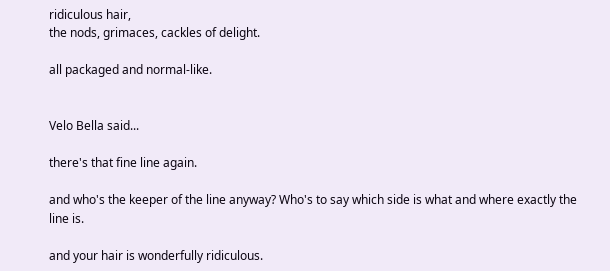ridiculous hair,
the nods, grimaces, cackles of delight.

all packaged and normal-like.


Velo Bella said...

there's that fine line again.

and who's the keeper of the line anyway? Who's to say which side is what and where exactly the line is.

and your hair is wonderfully ridiculous.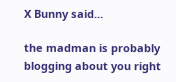X Bunny said...

the madman is probably blogging about you right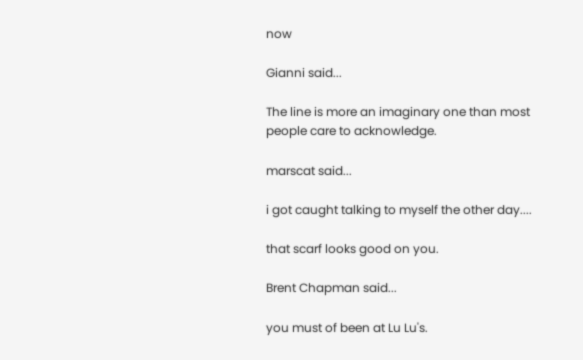now

Gianni said...

The line is more an imaginary one than most people care to acknowledge.

marscat said...

i got caught talking to myself the other day....

that scarf looks good on you.

Brent Chapman said...

you must of been at Lu Lu's.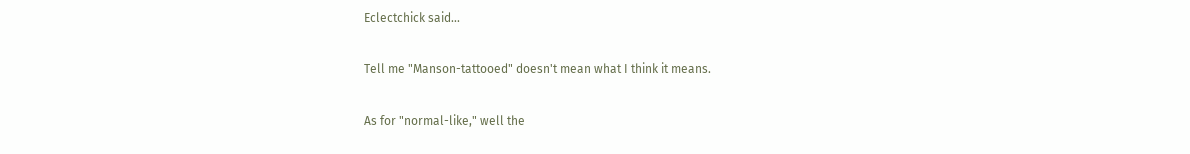Eclectchick said...

Tell me "Manson-tattooed" doesn't mean what I think it means.

As for "normal-like," well the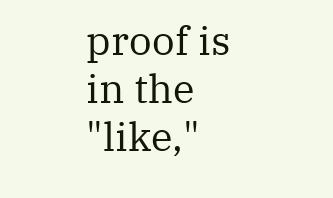proof is in the "like,"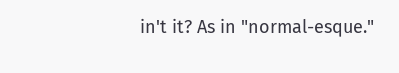in't it? As in "normal-esque."